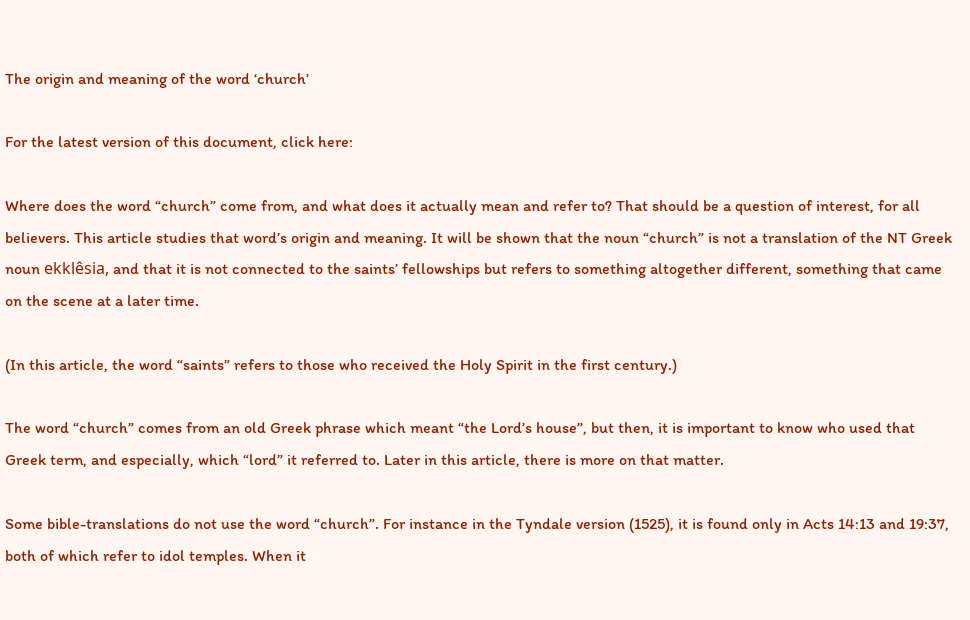The origin and meaning of the word ‘church’

For the latest version of this document, click here:

Where does the word “church” come from, and what does it actually mean and refer to? That should be a question of interest, for all believers. This article studies that word’s origin and meaning. It will be shown that the noun “church” is not a translation of the NT Greek noun ekklêsia, and that it is not connected to the saints’ fellowships but refers to something altogether different, something that came on the scene at a later time.

(In this article, the word “saints” refers to those who received the Holy Spirit in the first century.)

The word “church” comes from an old Greek phrase which meant “the Lord’s house”, but then, it is important to know who used that Greek term, and especially, which “lord” it referred to. Later in this article, there is more on that matter.

Some bible-translations do not use the word “church”. For instance in the Tyndale version (1525), it is found only in Acts 14:13 and 19:37, both of which refer to idol temples. When it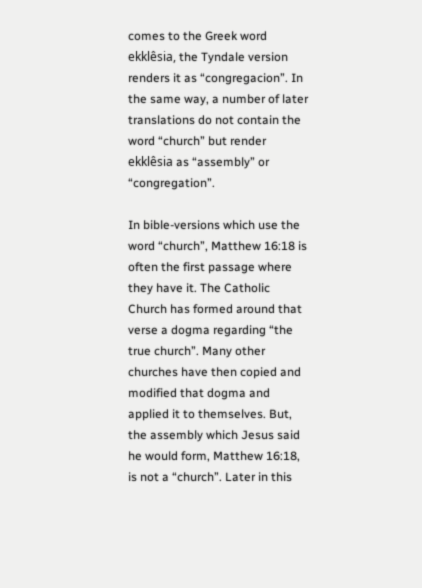comes to the Greek word ekklêsia, the Tyndale version renders it as “congregacion”. In the same way, a number of later translations do not contain the word “church” but render ekklêsia as “assembly” or “congregation”.

In bible-versions which use the word “church”, Matthew 16:18 is often the first passage where they have it. The Catholic Church has formed around that verse a dogma regarding “the true church”. Many other churches have then copied and modified that dogma and applied it to themselves. But, the assembly which Jesus said he would form, Matthew 16:18, is not a “church”. Later in this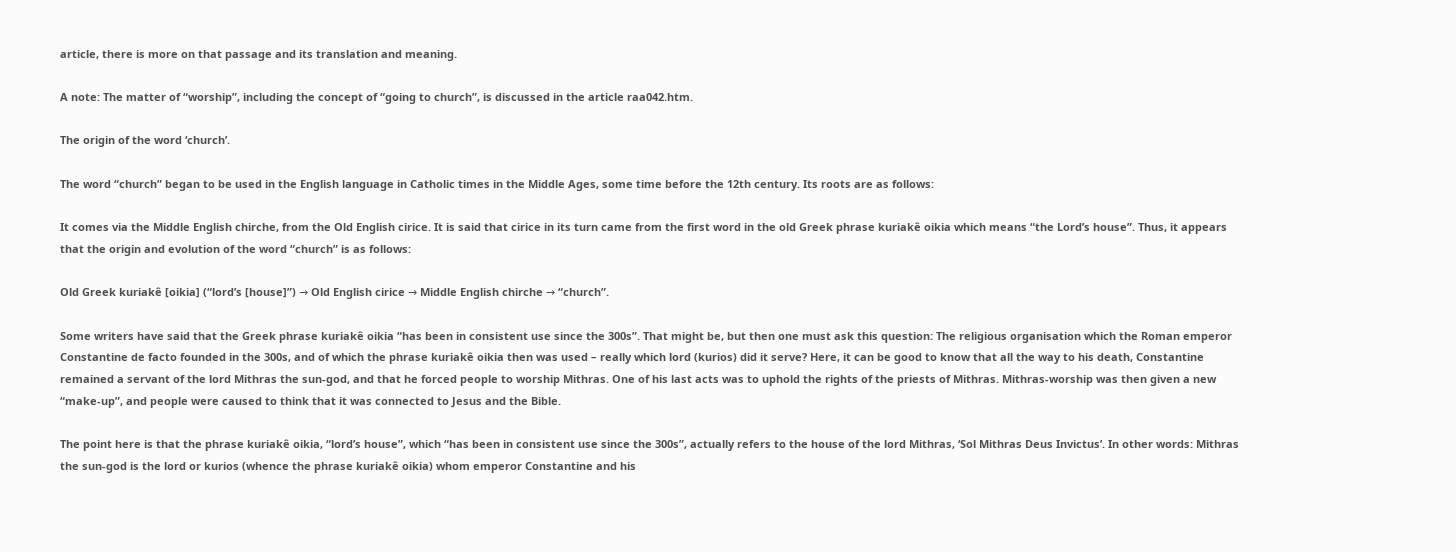article, there is more on that passage and its translation and meaning.

A note: The matter of “worship”, including the concept of “going to church”, is discussed in the article raa042.htm.

The origin of the word ‘church’.

The word “church” began to be used in the English language in Catholic times in the Middle Ages, some time before the 12th century. Its roots are as follows:

It comes via the Middle English chirche, from the Old English cirice. It is said that cirice in its turn came from the first word in the old Greek phrase kuriakê oikia which means “the Lord’s house”. Thus, it appears that the origin and evolution of the word “church” is as follows:

Old Greek kuriakê [oikia] (“lord’s [house]”) → Old English cirice → Middle English chirche → “church”.

Some writers have said that the Greek phrase kuriakê oikia “has been in consistent use since the 300s”. That might be, but then one must ask this question: The religious organisation which the Roman emperor Constantine de facto founded in the 300s, and of which the phrase kuriakê oikia then was used – really which lord (kurios) did it serve? Here, it can be good to know that all the way to his death, Constantine remained a servant of the lord Mithras the sun-god, and that he forced people to worship Mithras. One of his last acts was to uphold the rights of the priests of Mithras. Mithras-worship was then given a new “make-up”, and people were caused to think that it was connected to Jesus and the Bible.

The point here is that the phrase kuriakê oikia, “lord’s house”, which “has been in consistent use since the 300s”, actually refers to the house of the lord Mithras, ‘Sol Mithras Deus Invictus’. In other words: Mithras the sun-god is the lord or kurios (whence the phrase kuriakê oikia) whom emperor Constantine and his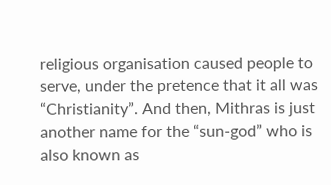religious organisation caused people to serve, under the pretence that it all was “Christianity”. And then, Mithras is just another name for the “sun-god” who is also known as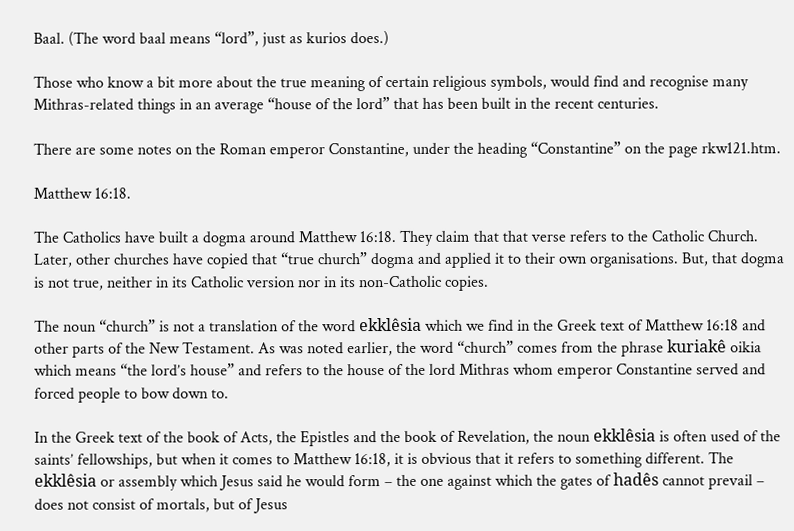Baal. (The word baal means “lord”, just as kurios does.)

Those who know a bit more about the true meaning of certain religious symbols, would find and recognise many Mithras-related things in an average “house of the lord” that has been built in the recent centuries.

There are some notes on the Roman emperor Constantine, under the heading “Constantine” on the page rkw121.htm.

Matthew 16:18.

The Catholics have built a dogma around Matthew 16:18. They claim that that verse refers to the Catholic Church. Later, other churches have copied that “true church” dogma and applied it to their own organisations. But, that dogma is not true, neither in its Catholic version nor in its non-Catholic copies.

The noun “church” is not a translation of the word ekklêsia which we find in the Greek text of Matthew 16:18 and other parts of the New Testament. As was noted earlier, the word “church” comes from the phrase kuriakê oikia which means “the lord’s house” and refers to the house of the lord Mithras whom emperor Constantine served and forced people to bow down to.

In the Greek text of the book of Acts, the Epistles and the book of Revelation, the noun ekklêsia is often used of the saints’ fellowships, but when it comes to Matthew 16:18, it is obvious that it refers to something different. The ekklêsia or assembly which Jesus said he would form – the one against which the gates of hadês cannot prevail – does not consist of mortals, but of Jesus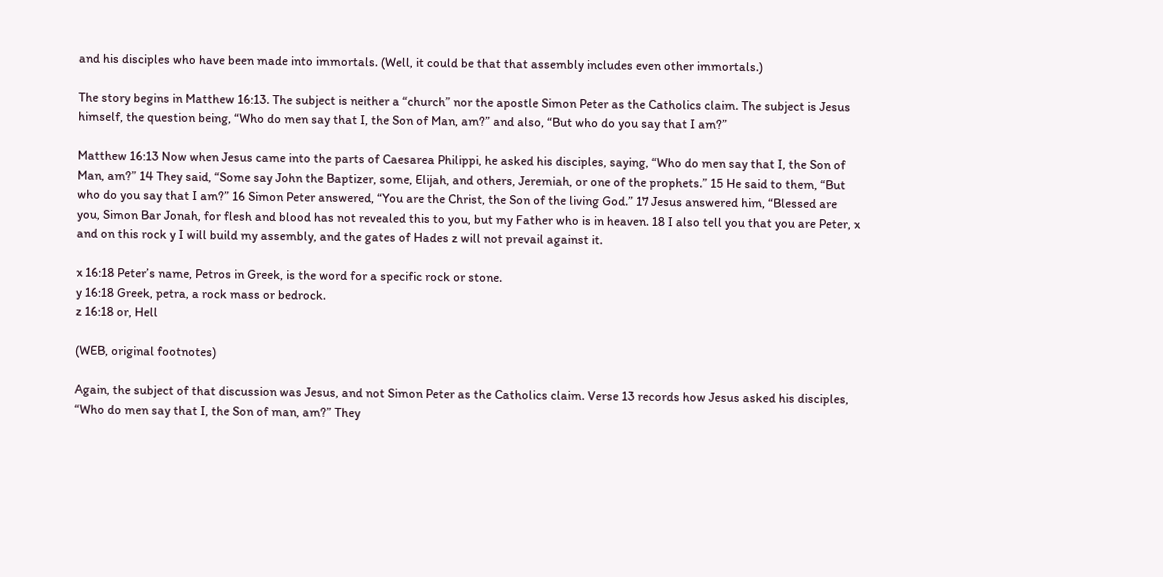and his disciples who have been made into immortals. (Well, it could be that that assembly includes even other immortals.)

The story begins in Matthew 16:13. The subject is neither a “church” nor the apostle Simon Peter as the Catholics claim. The subject is Jesus himself, the question being, “Who do men say that I, the Son of Man, am?” and also, “But who do you say that I am?”

Matthew 16:13 Now when Jesus came into the parts of Caesarea Philippi, he asked his disciples, saying, “Who do men say that I, the Son of Man, am?” 14 They said, “Some say John the Baptizer, some, Elijah, and others, Jeremiah, or one of the prophets.” 15 He said to them, “But who do you say that I am?” 16 Simon Peter answered, “You are the Christ, the Son of the living God.” 17 Jesus answered him, “Blessed are you, Simon Bar Jonah, for flesh and blood has not revealed this to you, but my Father who is in heaven. 18 I also tell you that you are Peter, x and on this rock y I will build my assembly, and the gates of Hades z will not prevail against it.

x 16:18 Peter’s name, Petros in Greek, is the word for a specific rock or stone.
y 16:18 Greek, petra, a rock mass or bedrock.
z 16:18 or, Hell

(WEB, original footnotes)

Again, the subject of that discussion was Jesus, and not Simon Peter as the Catholics claim. Verse 13 records how Jesus asked his disciples, “Who do men say that I, the Son of man, am?” They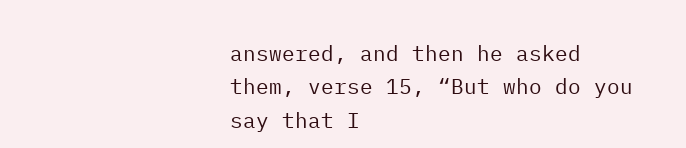answered, and then he asked them, verse 15, “But who do you say that I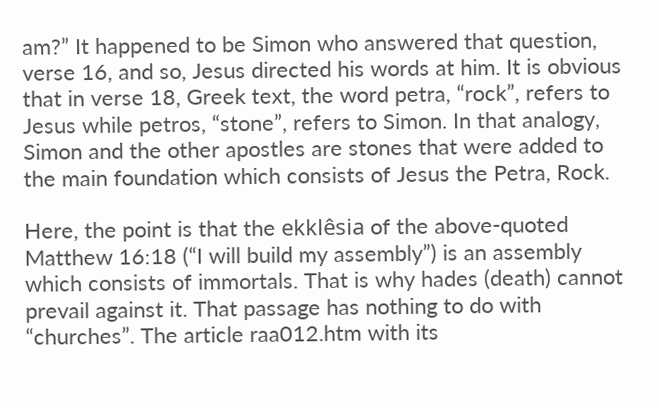am?” It happened to be Simon who answered that question, verse 16, and so, Jesus directed his words at him. It is obvious that in verse 18, Greek text, the word petra, “rock”, refers to Jesus while petros, “stone”, refers to Simon. In that analogy, Simon and the other apostles are stones that were added to the main foundation which consists of Jesus the Petra, Rock.

Here, the point is that the ekklêsia of the above-quoted Matthew 16:18 (“I will build my assembly”) is an assembly which consists of immortals. That is why hades (death) cannot prevail against it. That passage has nothing to do with “churches”. The article raa012.htm with its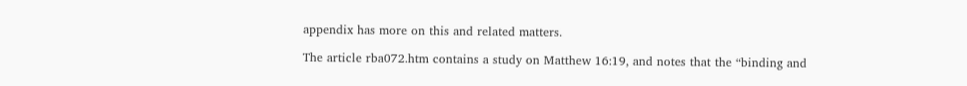appendix has more on this and related matters.

The article rba072.htm contains a study on Matthew 16:19, and notes that the “binding and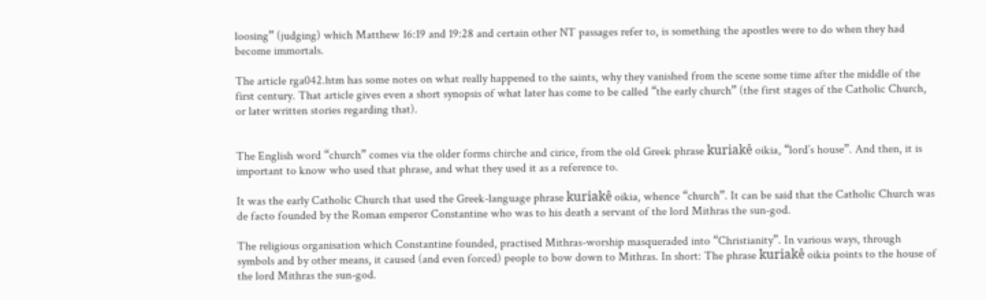loosing” (judging) which Matthew 16:19 and 19:28 and certain other NT passages refer to, is something the apostles were to do when they had become immortals.

The article rga042.htm has some notes on what really happened to the saints, why they vanished from the scene some time after the middle of the first century. That article gives even a short synopsis of what later has come to be called “the early church” (the first stages of the Catholic Church, or later written stories regarding that).


The English word “church” comes via the older forms chirche and cirice, from the old Greek phrase kuriakê oikia, “lord’s house”. And then, it is important to know who used that phrase, and what they used it as a reference to.

It was the early Catholic Church that used the Greek-language phrase kuriakê oikia, whence “church”. It can be said that the Catholic Church was de facto founded by the Roman emperor Constantine who was to his death a servant of the lord Mithras the sun-god.

The religious organisation which Constantine founded, practised Mithras-worship masqueraded into “Christianity”. In various ways, through symbols and by other means, it caused (and even forced) people to bow down to Mithras. In short: The phrase kuriakê oikia points to the house of the lord Mithras the sun-god.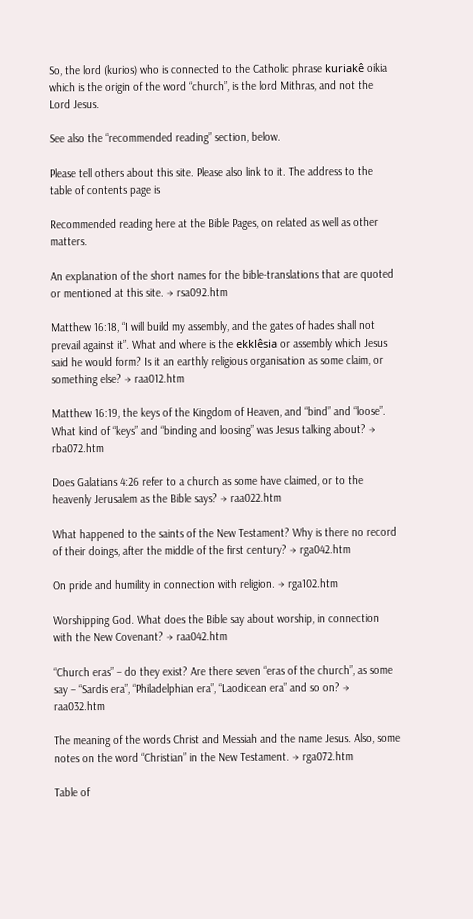So, the lord (kurios) who is connected to the Catholic phrase kuriakê oikia which is the origin of the word “church”, is the lord Mithras, and not the Lord Jesus.

See also the “recommended reading” section, below.

Please tell others about this site. Please also link to it. The address to the table of contents page is

Recommended reading here at the Bible Pages, on related as well as other matters.

An explanation of the short names for the bible-translations that are quoted or mentioned at this site. → rsa092.htm

Matthew 16:18, “I will build my assembly, and the gates of hades shall not prevail against it”. What and where is the ekklêsia or assembly which Jesus said he would form? Is it an earthly religious organisation as some claim, or something else? → raa012.htm

Matthew 16:19, the keys of the Kingdom of Heaven, and “bind” and “loose”. What kind of “keys” and “binding and loosing” was Jesus talking about? → rba072.htm

Does Galatians 4:26 refer to a church as some have claimed, or to the heavenly Jerusalem as the Bible says? → raa022.htm

What happened to the saints of the New Testament? Why is there no record of their doings, after the middle of the first century? → rga042.htm

On pride and humility in connection with religion. → rga102.htm

Worshipping God. What does the Bible say about worship, in connection with the New Covenant? → raa042.htm

“Church eras” – do they exist? Are there seven “eras of the church”, as some say – “Sardis era”, “Philadelphian era”, “Laodicean era” and so on? → raa032.htm

The meaning of the words Christ and Messiah and the name Jesus. Also, some notes on the word “Christian” in the New Testament. → rga072.htm

Table of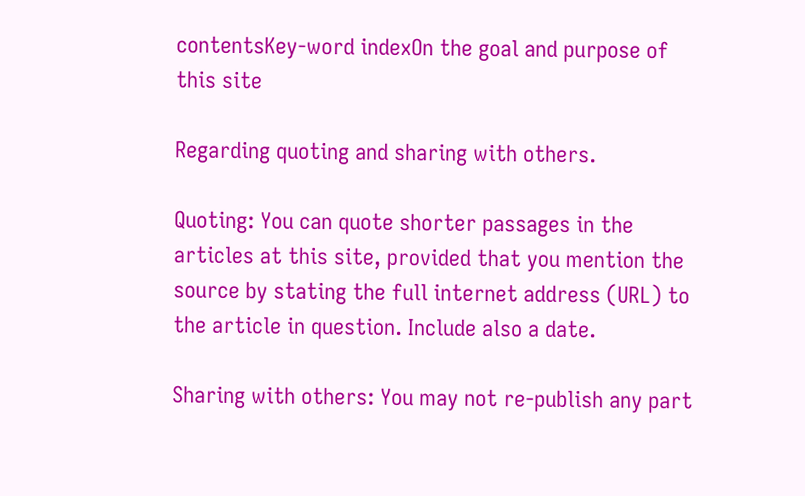contentsKey-word indexOn the goal and purpose of this site

Regarding quoting and sharing with others.

Quoting: You can quote shorter passages in the articles at this site, provided that you mention the source by stating the full internet address (URL) to the article in question. Include also a date.

Sharing with others: You may not re-publish any part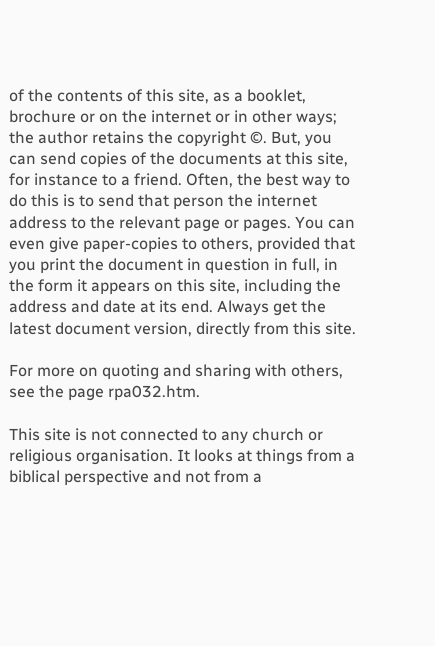of the contents of this site, as a booklet, brochure or on the internet or in other ways; the author retains the copyright ©. But, you can send copies of the documents at this site, for instance to a friend. Often, the best way to do this is to send that person the internet address to the relevant page or pages. You can even give paper-copies to others, provided that you print the document in question in full, in the form it appears on this site, including the address and date at its end. Always get the latest document version, directly from this site.

For more on quoting and sharing with others, see the page rpa032.htm.

This site is not connected to any church or religious organisation. It looks at things from a biblical perspective and not from a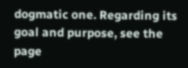dogmatic one. Regarding its goal and purpose, see the page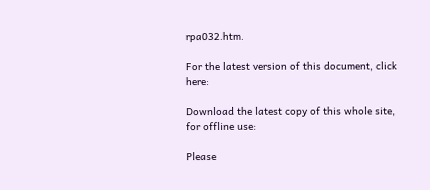rpa032.htm.

For the latest version of this document, click here:

Download the latest copy of this whole site, for offline use:

Please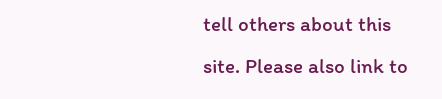tell others about this site. Please also link to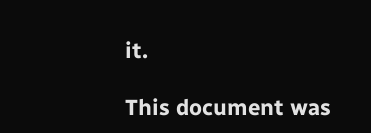it.

This document was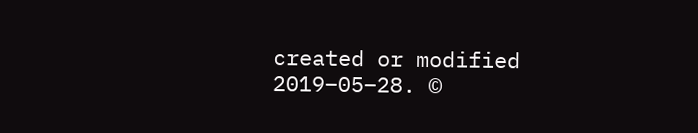created or modified 2019–05–28. ©